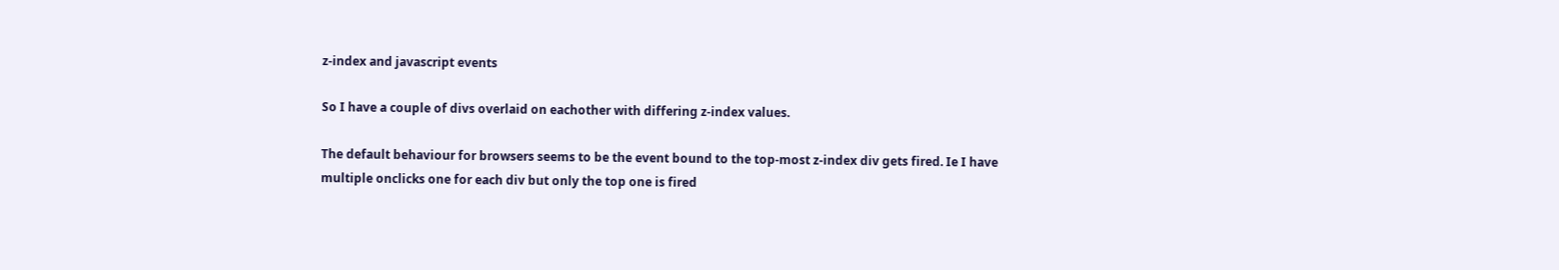z-index and javascript events

So I have a couple of divs overlaid on eachother with differing z-index values.

The default behaviour for browsers seems to be the event bound to the top-most z-index div gets fired. Ie I have multiple onclicks one for each div but only the top one is fired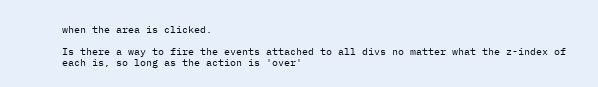when the area is clicked.

Is there a way to fire the events attached to all divs no matter what the z-index of each is, so long as the action is 'over'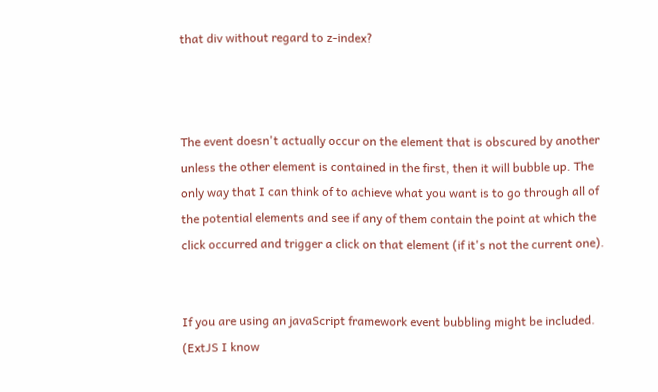that div without regard to z-index?



The event doesn't actually occur on the element that is obscured by another unless the other element is contained in the first, then it will bubble up. The only way that I can think of to achieve what you want is to go through all of the potential elements and see if any of them contain the point at which the click occurred and trigger a click on that element (if it's not the current one).


If you are using an javaScript framework event bubbling might be included. (ExtJS I know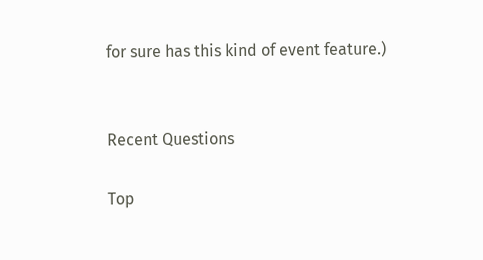for sure has this kind of event feature.)


Recent Questions

Top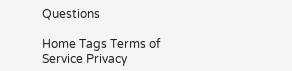Questions

Home Tags Terms of Service Privacy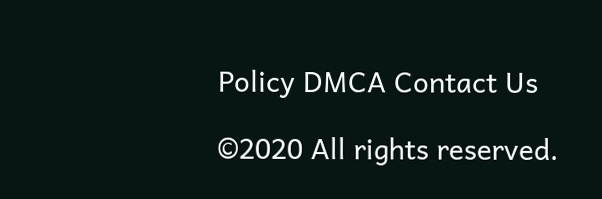Policy DMCA Contact Us

©2020 All rights reserved.